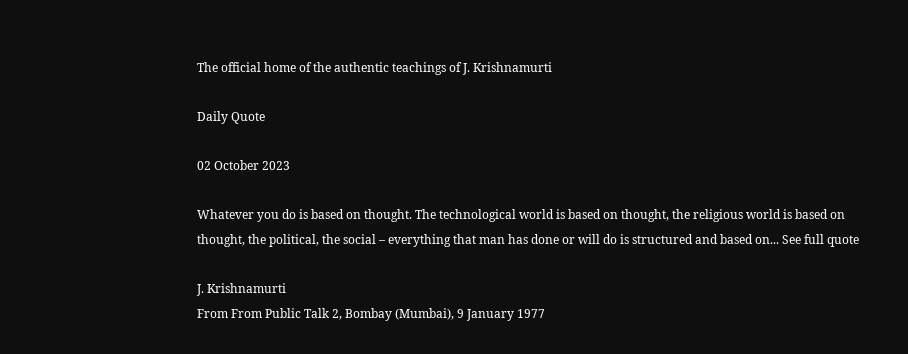The official home of the authentic teachings of J. Krishnamurti

Daily Quote

02 October 2023

Whatever you do is based on thought. The technological world is based on thought, the religious world is based on thought, the political, the social – everything that man has done or will do is structured and based on... See full quote

J. Krishnamurti
From From Public Talk 2, Bombay (Mumbai), 9 January 1977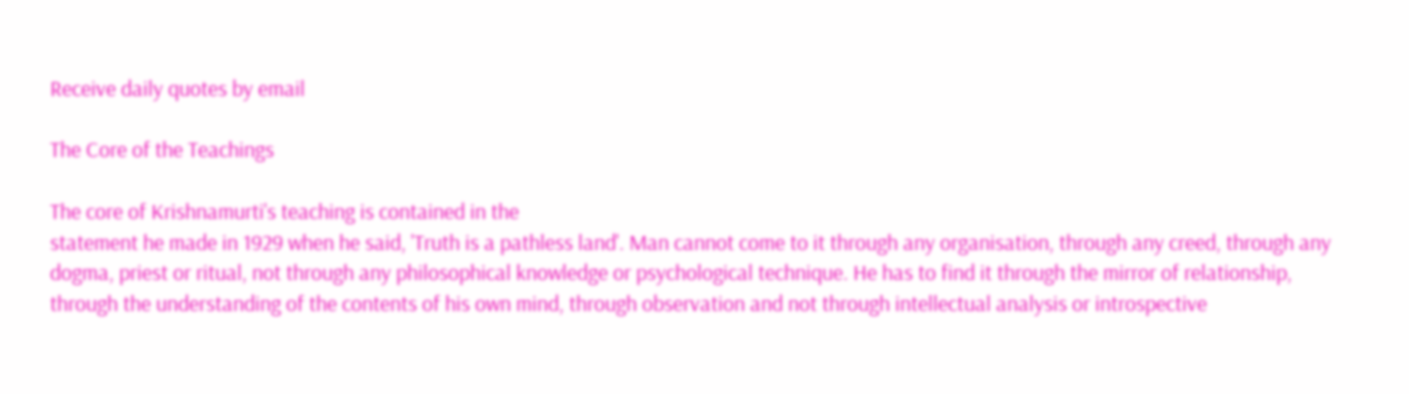Receive daily quotes by email

The Core of the Teachings

The core of Krishnamurti's teaching is contained in the
statement he made in 1929 when he said, 'Truth is a pathless land'. Man cannot come to it through any organisation, through any creed, through any dogma, priest or ritual, not through any philosophical knowledge or psychological technique. He has to find it through the mirror of relationship, through the understanding of the contents of his own mind, through observation and not through intellectual analysis or introspective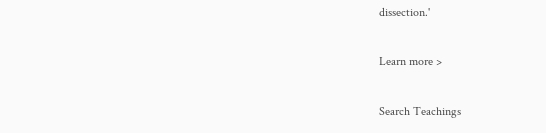dissection.'

Learn more >

Search Teachings